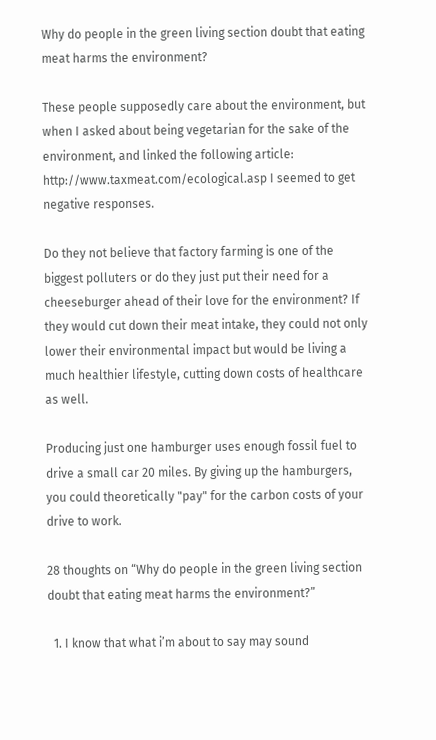Why do people in the green living section doubt that eating meat harms the environment?

These people supposedly care about the environment, but when I asked about being vegetarian for the sake of the environment, and linked the following article: http://www.taxmeat.com/ecological.asp I seemed to get negative responses.

Do they not believe that factory farming is one of the biggest polluters or do they just put their need for a cheeseburger ahead of their love for the environment? If they would cut down their meat intake, they could not only lower their environmental impact but would be living a much healthier lifestyle, cutting down costs of healthcare as well.

Producing just one hamburger uses enough fossil fuel to drive a small car 20 miles. By giving up the hamburgers, you could theoretically "pay" for the carbon costs of your drive to work.

28 thoughts on “Why do people in the green living section doubt that eating meat harms the environment?”

  1. I know that what i’m about to say may sound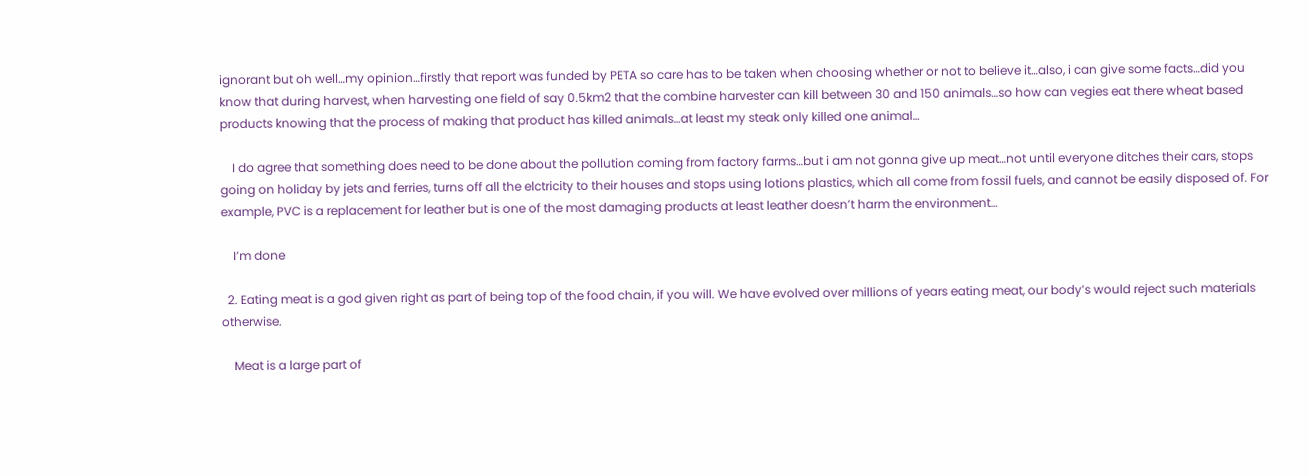ignorant but oh well…my opinion…firstly that report was funded by PETA so care has to be taken when choosing whether or not to believe it…also, i can give some facts…did you know that during harvest, when harvesting one field of say 0.5km2 that the combine harvester can kill between 30 and 150 animals…so how can vegies eat there wheat based products knowing that the process of making that product has killed animals…at least my steak only killed one animal…

    I do agree that something does need to be done about the pollution coming from factory farms…but i am not gonna give up meat…not until everyone ditches their cars, stops going on holiday by jets and ferries, turns off all the elctricity to their houses and stops using lotions plastics, which all come from fossil fuels, and cannot be easily disposed of. For example, PVC is a replacement for leather but is one of the most damaging products at least leather doesn’t harm the environment…

    I’m done

  2. Eating meat is a god given right as part of being top of the food chain, if you will. We have evolved over millions of years eating meat, our body’s would reject such materials otherwise.

    Meat is a large part of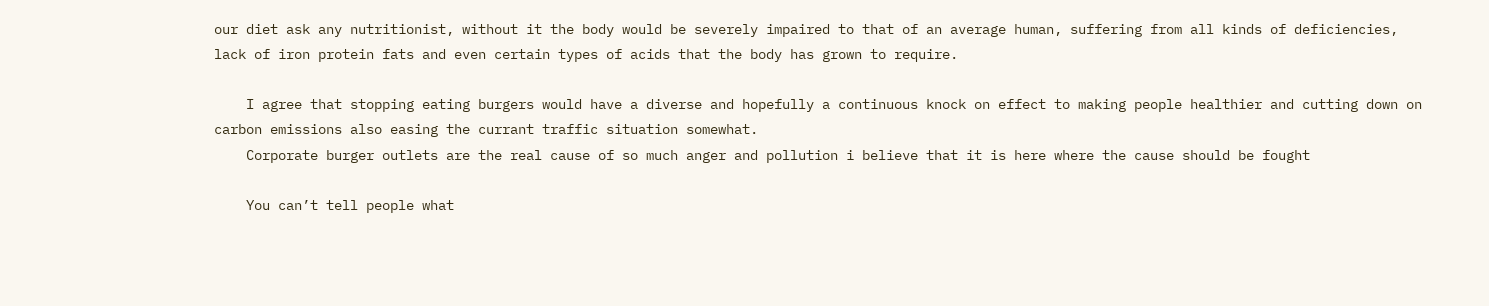our diet ask any nutritionist, without it the body would be severely impaired to that of an average human, suffering from all kinds of deficiencies, lack of iron protein fats and even certain types of acids that the body has grown to require.

    I agree that stopping eating burgers would have a diverse and hopefully a continuous knock on effect to making people healthier and cutting down on carbon emissions also easing the currant traffic situation somewhat.
    Corporate burger outlets are the real cause of so much anger and pollution i believe that it is here where the cause should be fought

    You can’t tell people what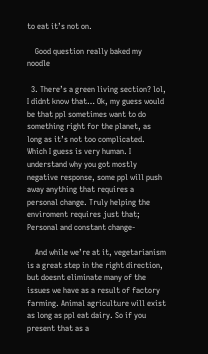to eat it’s not on.

    Good question really baked my noodle

  3. There’s a green living section? lol, I didnt know that… Ok, my guess would be that ppl sometimes want to do something right for the planet, as long as it’s not too complicated. Which I guess is very human. I understand why you got mostly negative response, some ppl will push away anything that requires a personal change. Truly helping the enviroment requires just that; Personal and constant change-

    And while we’re at it, vegetarianism is a great step in the right direction, but doesnt eliminate many of the issues we have as a result of factory farming. Animal agriculture will exist as long as ppl eat dairy. So if you present that as a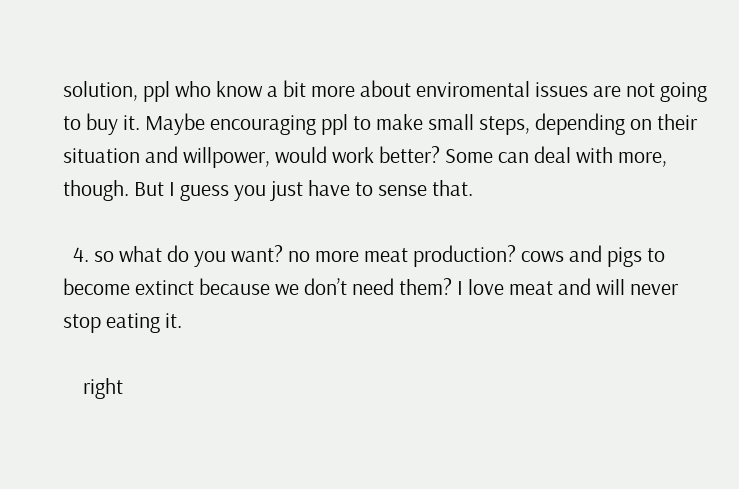solution, ppl who know a bit more about enviromental issues are not going to buy it. Maybe encouraging ppl to make small steps, depending on their situation and willpower, would work better? Some can deal with more, though. But I guess you just have to sense that.

  4. so what do you want? no more meat production? cows and pigs to become extinct because we don’t need them? I love meat and will never stop eating it.

    right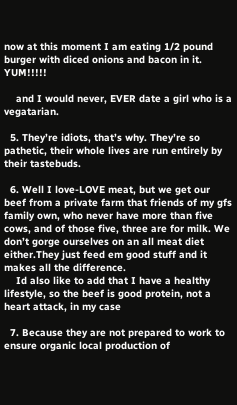now at this moment I am eating 1/2 pound burger with diced onions and bacon in it. YUM!!!!!

    and I would never, EVER date a girl who is a vegatarian.

  5. They’re idiots, that’s why. They’re so pathetic, their whole lives are run entirely by their tastebuds.

  6. Well I love-LOVE meat, but we get our beef from a private farm that friends of my gfs family own, who never have more than five cows, and of those five, three are for milk. We don’t gorge ourselves on an all meat diet either.They just feed em good stuff and it makes all the difference.
    Id also like to add that I have a healthy lifestyle, so the beef is good protein, not a heart attack, in my case

  7. Because they are not prepared to work to ensure organic local production of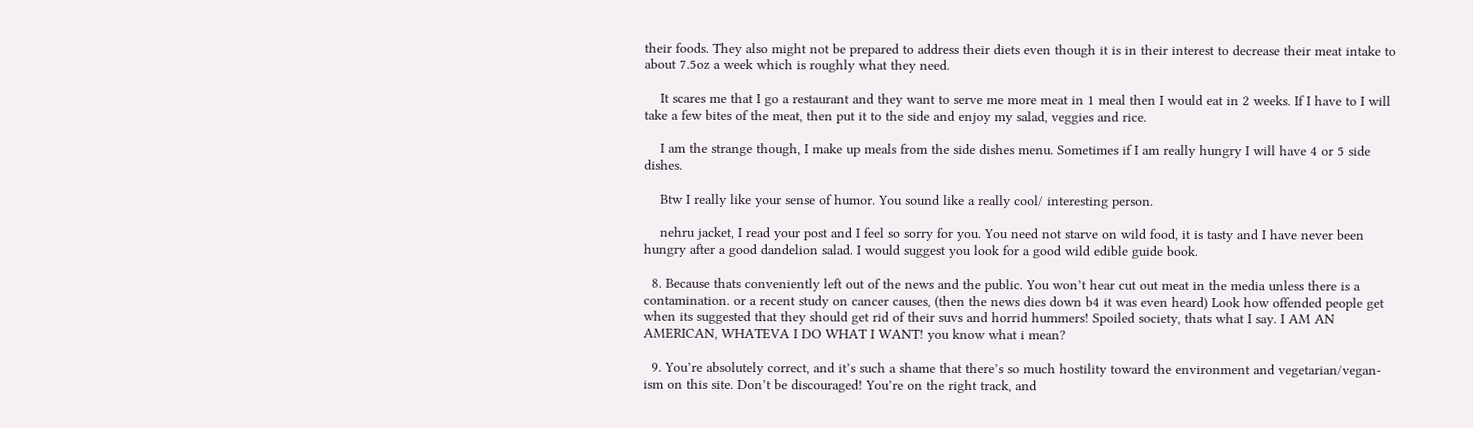their foods. They also might not be prepared to address their diets even though it is in their interest to decrease their meat intake to about 7.5oz a week which is roughly what they need.

    It scares me that I go a restaurant and they want to serve me more meat in 1 meal then I would eat in 2 weeks. If I have to I will take a few bites of the meat, then put it to the side and enjoy my salad, veggies and rice.

    I am the strange though, I make up meals from the side dishes menu. Sometimes if I am really hungry I will have 4 or 5 side dishes.

    Btw I really like your sense of humor. You sound like a really cool/ interesting person.

    nehru jacket, I read your post and I feel so sorry for you. You need not starve on wild food, it is tasty and I have never been hungry after a good dandelion salad. I would suggest you look for a good wild edible guide book.

  8. Because thats conveniently left out of the news and the public. You won’t hear cut out meat in the media unless there is a contamination. or a recent study on cancer causes, (then the news dies down b4 it was even heard) Look how offended people get when its suggested that they should get rid of their suvs and horrid hummers! Spoiled society, thats what I say. I AM AN AMERICAN, WHATEVA I DO WHAT I WANT! you know what i mean?

  9. You’re absolutely correct, and it’s such a shame that there’s so much hostility toward the environment and vegetarian/vegan-ism on this site. Don’t be discouraged! You’re on the right track, and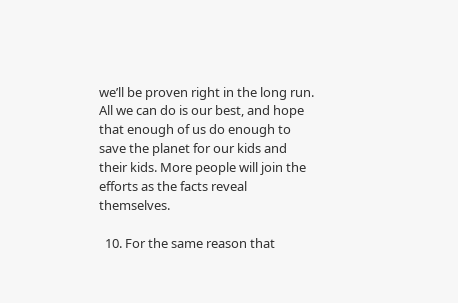we’ll be proven right in the long run. All we can do is our best, and hope that enough of us do enough to save the planet for our kids and their kids. More people will join the efforts as the facts reveal themselves.

  10. For the same reason that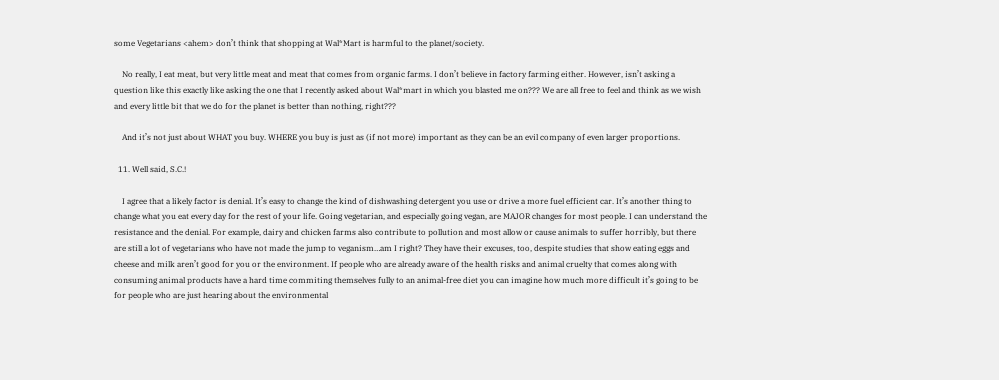some Vegetarians <ahem> don’t think that shopping at Wal*Mart is harmful to the planet/society.

    No really, I eat meat, but very little meat and meat that comes from organic farms. I don’t believe in factory farming either. However, isn’t asking a question like this exactly like asking the one that I recently asked about Wal*mart in which you blasted me on??? We are all free to feel and think as we wish and every little bit that we do for the planet is better than nothing, right???

    And it’s not just about WHAT you buy. WHERE you buy is just as (if not more) important as they can be an evil company of even larger proportions.

  11. Well said, S.C.!

    I agree that a likely factor is denial. It’s easy to change the kind of dishwashing detergent you use or drive a more fuel efficient car. It’s another thing to change what you eat every day for the rest of your life. Going vegetarian, and especially going vegan, are MAJOR changes for most people. I can understand the resistance and the denial. For example, dairy and chicken farms also contribute to pollution and most allow or cause animals to suffer horribly, but there are still a lot of vegetarians who have not made the jump to veganism…am I right? They have their excuses, too, despite studies that show eating eggs and cheese and milk aren’t good for you or the environment. If people who are already aware of the health risks and animal cruelty that comes along with consuming animal products have a hard time commiting themselves fully to an animal-free diet you can imagine how much more difficult it’s going to be for people who are just hearing about the environmental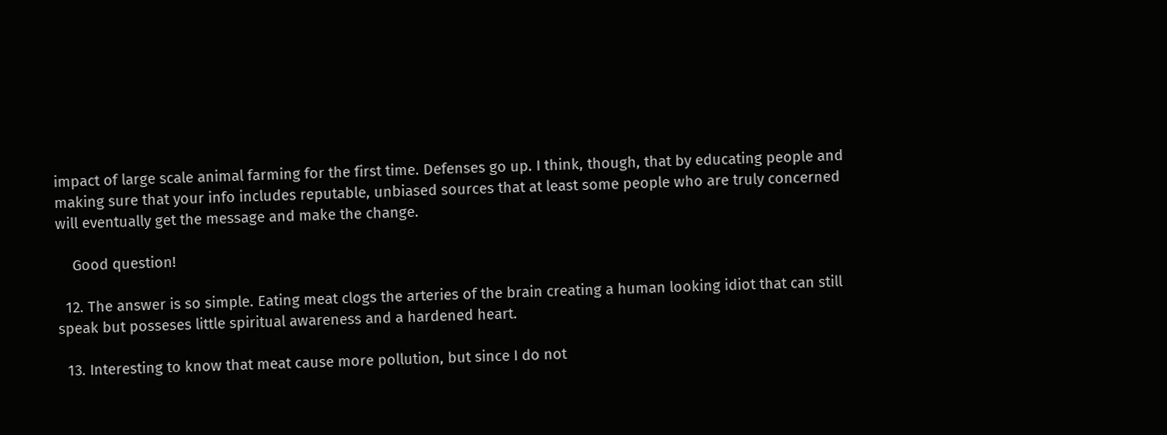impact of large scale animal farming for the first time. Defenses go up. I think, though, that by educating people and making sure that your info includes reputable, unbiased sources that at least some people who are truly concerned will eventually get the message and make the change.

    Good question!

  12. The answer is so simple. Eating meat clogs the arteries of the brain creating a human looking idiot that can still speak but posseses little spiritual awareness and a hardened heart.

  13. Interesting to know that meat cause more pollution, but since I do not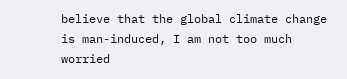believe that the global climate change is man-induced, I am not too much worried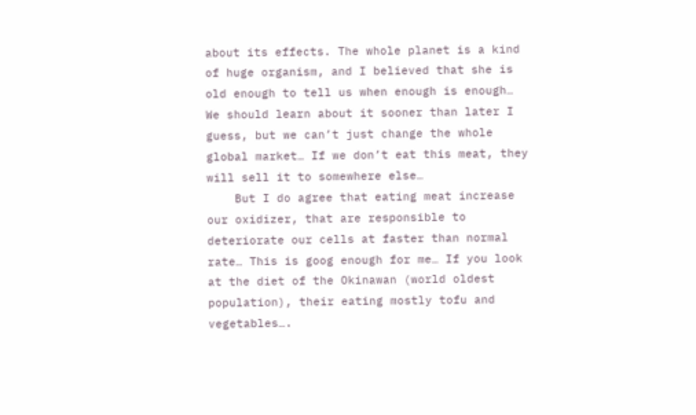about its effects. The whole planet is a kind of huge organism, and I believed that she is old enough to tell us when enough is enough… We should learn about it sooner than later I guess, but we can’t just change the whole global market… If we don’t eat this meat, they will sell it to somewhere else…
    But I do agree that eating meat increase our oxidizer, that are responsible to deteriorate our cells at faster than normal rate… This is goog enough for me… If you look at the diet of the Okinawan (world oldest population), their eating mostly tofu and vegetables….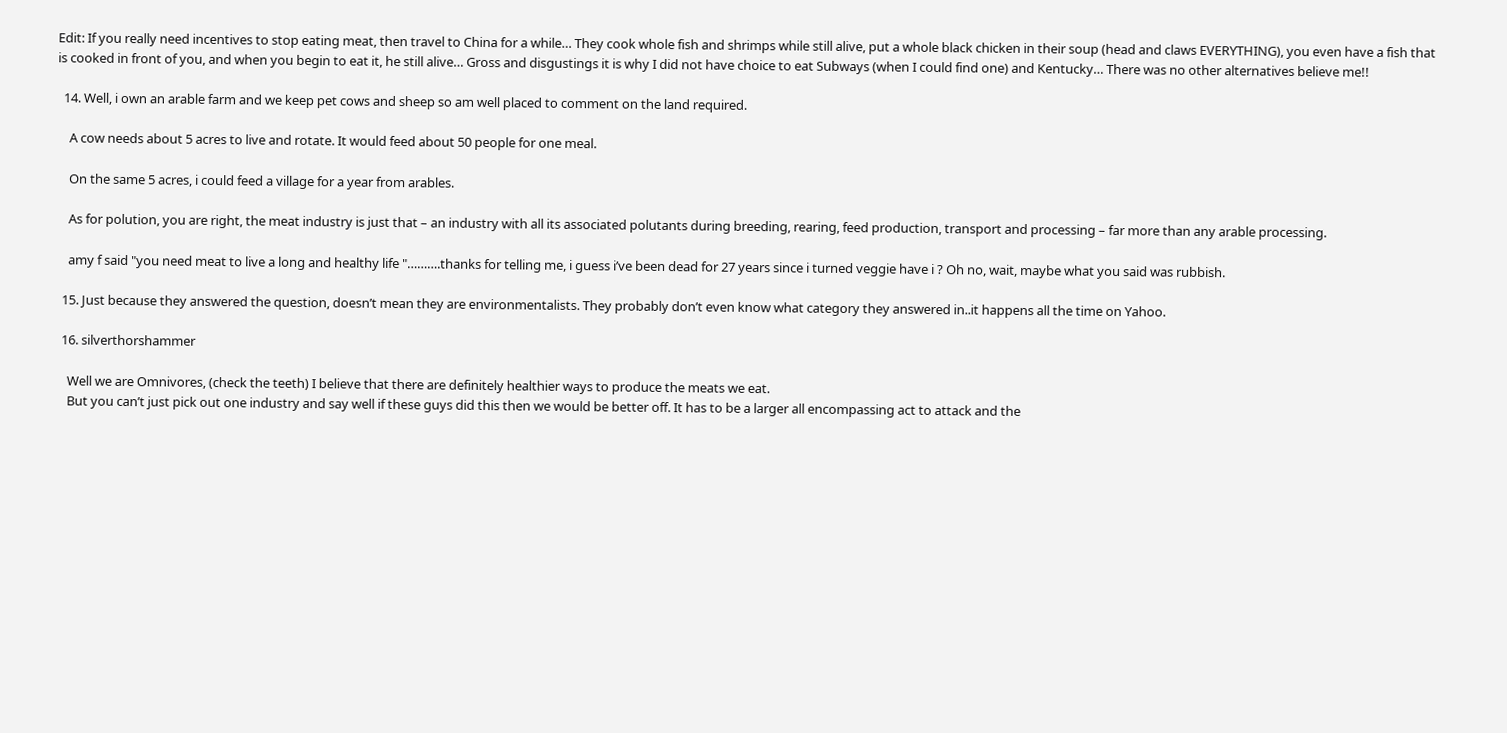Edit: If you really need incentives to stop eating meat, then travel to China for a while… They cook whole fish and shrimps while still alive, put a whole black chicken in their soup (head and claws EVERYTHING), you even have a fish that is cooked in front of you, and when you begin to eat it, he still alive… Gross and disgustings it is why I did not have choice to eat Subways (when I could find one) and Kentucky… There was no other alternatives believe me!!

  14. Well, i own an arable farm and we keep pet cows and sheep so am well placed to comment on the land required.

    A cow needs about 5 acres to live and rotate. It would feed about 50 people for one meal.

    On the same 5 acres, i could feed a village for a year from arables.

    As for polution, you are right, the meat industry is just that – an industry with all its associated polutants during breeding, rearing, feed production, transport and processing – far more than any arable processing.

    amy f said "you need meat to live a long and healthy life "……….thanks for telling me, i guess i’ve been dead for 27 years since i turned veggie have i ? Oh no, wait, maybe what you said was rubbish.

  15. Just because they answered the question, doesn’t mean they are environmentalists. They probably don’t even know what category they answered in..it happens all the time on Yahoo.

  16. silverthorshammer

    Well we are Omnivores, (check the teeth) I believe that there are definitely healthier ways to produce the meats we eat.
    But you can’t just pick out one industry and say well if these guys did this then we would be better off. It has to be a larger all encompassing act to attack and the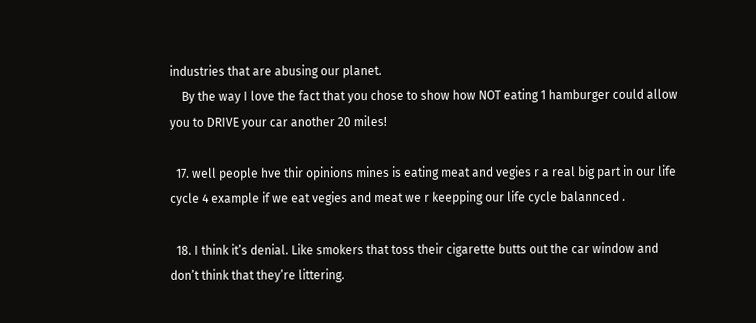industries that are abusing our planet.
    By the way I love the fact that you chose to show how NOT eating 1 hamburger could allow you to DRIVE your car another 20 miles!

  17. well people hve thir opinions mines is eating meat and vegies r a real big part in our life cycle 4 example if we eat vegies and meat we r keepping our life cycle balannced .

  18. I think it’s denial. Like smokers that toss their cigarette butts out the car window and don’t think that they’re littering.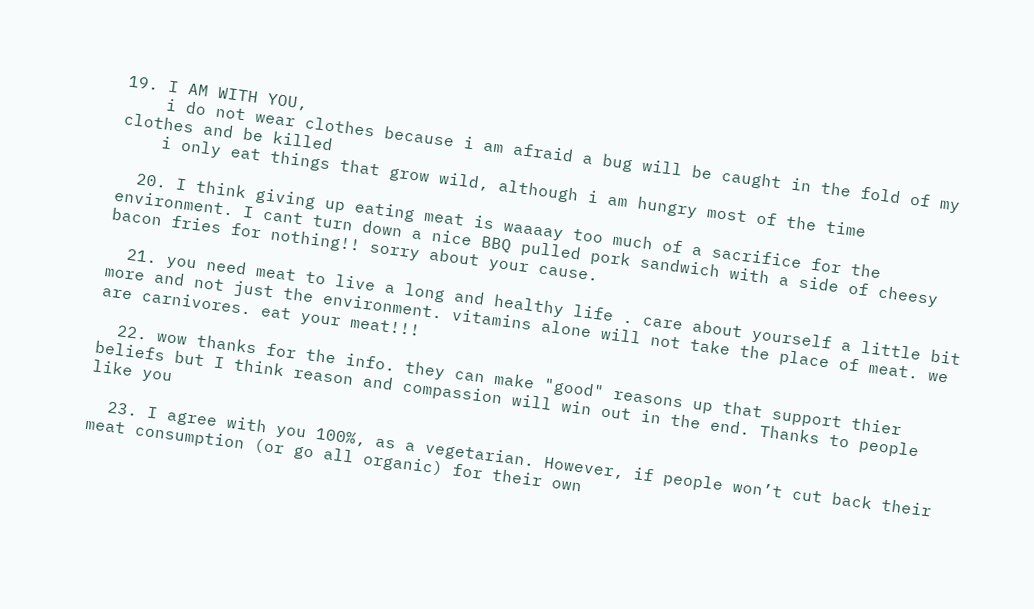19. I AM WITH YOU,
    i do not wear clothes because i am afraid a bug will be caught in the fold of my clothes and be killed
    i only eat things that grow wild, although i am hungry most of the time

  20. I think giving up eating meat is waaaay too much of a sacrifice for the environment. I cant turn down a nice BBQ pulled pork sandwich with a side of cheesy bacon fries for nothing!! sorry about your cause.

  21. you need meat to live a long and healthy life . care about yourself a little bit more and not just the environment. vitamins alone will not take the place of meat. we are carnivores. eat your meat!!!

  22. wow thanks for the info. they can make "good" reasons up that support thier beliefs but I think reason and compassion will win out in the end. Thanks to people like you

  23. I agree with you 100%, as a vegetarian. However, if people won’t cut back their meat consumption (or go all organic) for their own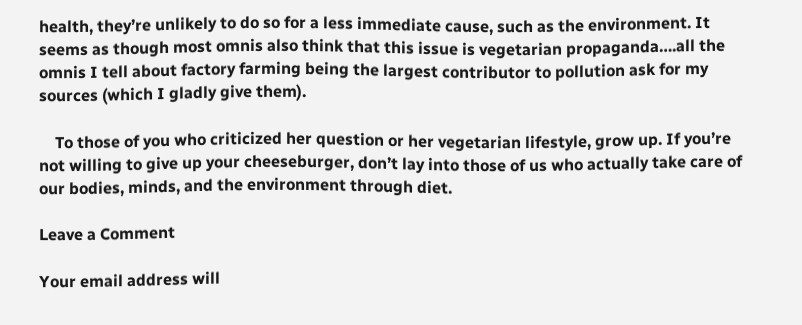health, they’re unlikely to do so for a less immediate cause, such as the environment. It seems as though most omnis also think that this issue is vegetarian propaganda….all the omnis I tell about factory farming being the largest contributor to pollution ask for my sources (which I gladly give them).

    To those of you who criticized her question or her vegetarian lifestyle, grow up. If you’re not willing to give up your cheeseburger, don’t lay into those of us who actually take care of our bodies, minds, and the environment through diet.

Leave a Comment

Your email address will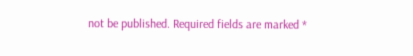not be published. Required fields are marked *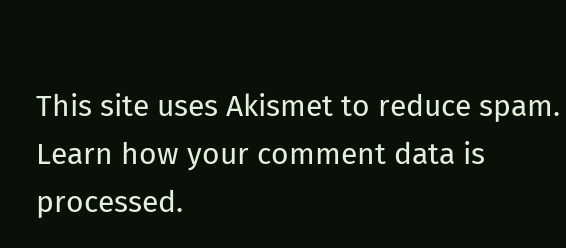This site uses Akismet to reduce spam. Learn how your comment data is processed.